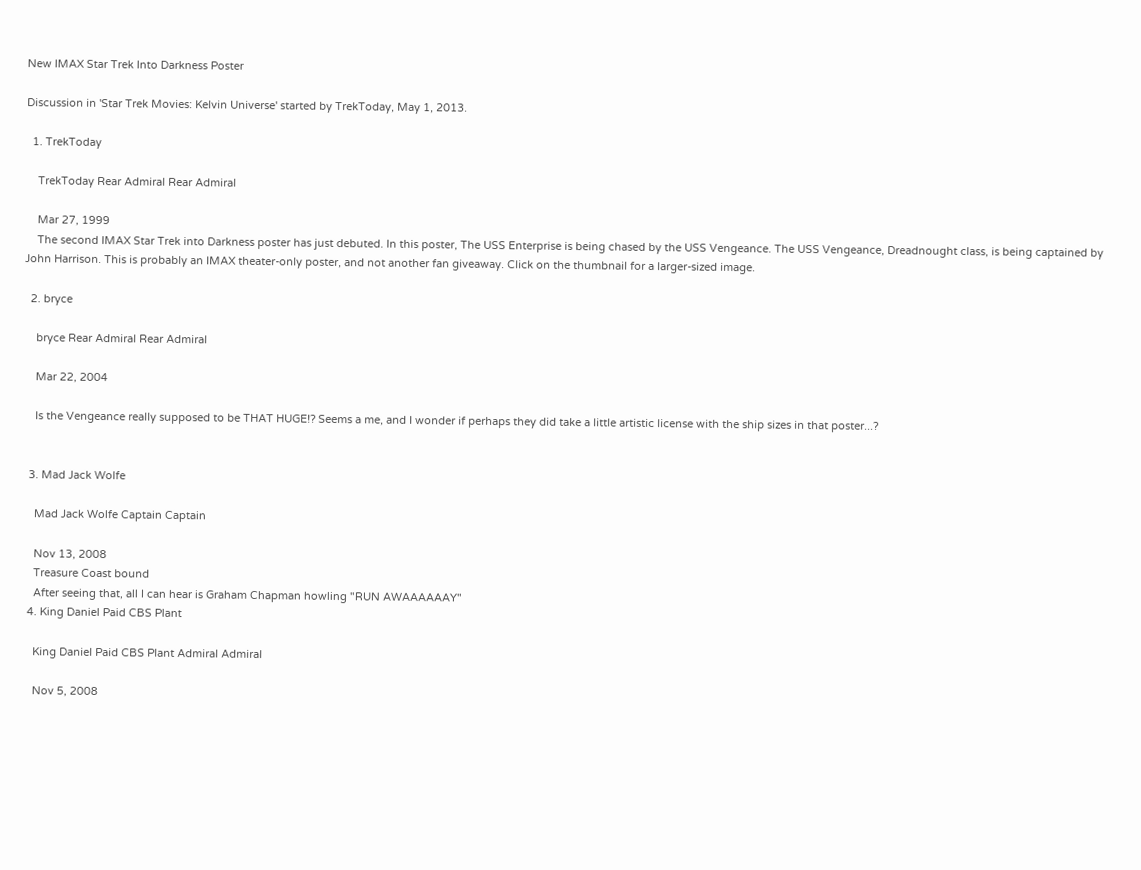New IMAX Star Trek Into Darkness Poster

Discussion in 'Star Trek Movies: Kelvin Universe' started by TrekToday, May 1, 2013.

  1. TrekToday

    TrekToday Rear Admiral Rear Admiral

    Mar 27, 1999
    The second IMAX Star Trek into Darkness poster has just debuted. In this poster, The USS Enterprise is being chased by the USS Vengeance. The USS Vengeance, Dreadnought class, is being captained by John Harrison. This is probably an IMAX theater-only poster, and not another fan giveaway. Click on the thumbnail for a larger-sized image.

  2. bryce

    bryce Rear Admiral Rear Admiral

    Mar 22, 2004

    Is the Vengeance really supposed to be THAT HUGE!? Seems a me, and I wonder if perhaps they did take a little artistic license with the ship sizes in that poster...?


  3. Mad Jack Wolfe

    Mad Jack Wolfe Captain Captain

    Nov 13, 2008
    Treasure Coast bound
    After seeing that, all I can hear is Graham Chapman howling "RUN AWAAAAAAY"
  4. King Daniel Paid CBS Plant

    King Daniel Paid CBS Plant Admiral Admiral

    Nov 5, 2008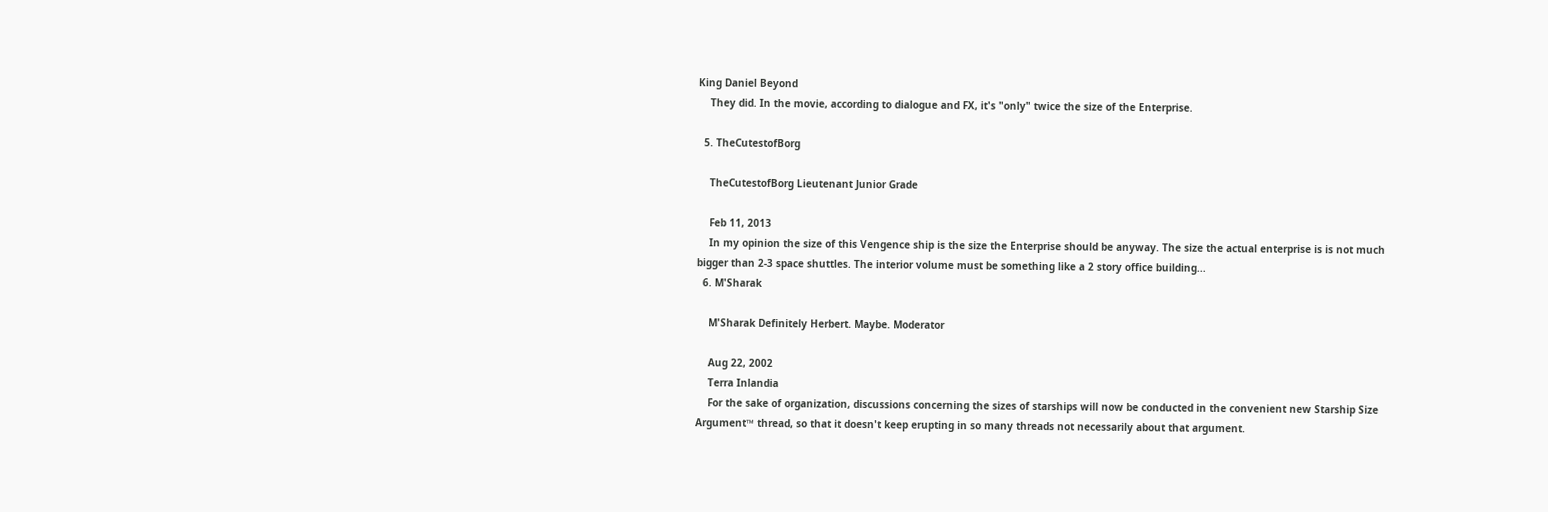King Daniel Beyond
    They did. In the movie, according to dialogue and FX, it's "only" twice the size of the Enterprise.

  5. TheCutestofBorg

    TheCutestofBorg Lieutenant Junior Grade

    Feb 11, 2013
    In my opinion the size of this Vengence ship is the size the Enterprise should be anyway. The size the actual enterprise is is not much bigger than 2-3 space shuttles. The interior volume must be something like a 2 story office building...
  6. M'Sharak

    M'Sharak Definitely Herbert. Maybe. Moderator

    Aug 22, 2002
    Terra Inlandia
    For the sake of organization, discussions concerning the sizes of starships will now be conducted in the convenient new Starship Size Argument™ thread, so that it doesn't keep erupting in so many threads not necessarily about that argument.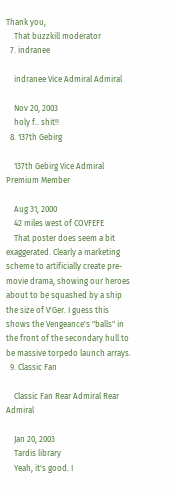Thank you,
    That buzzkill moderator
  7. indranee

    indranee Vice Admiral Admiral

    Nov 20, 2003
    holy f.. shit!!
  8. 137th Gebirg

    137th Gebirg Vice Admiral Premium Member

    Aug 31, 2000
    42 miles west of COVFEFE
    That poster does seem a bit exaggerated. Clearly a marketing scheme to artificially create pre-movie drama, showing our heroes about to be squashed by a ship the size of V'Ger. I guess this shows the Vengeance's "balls" in the front of the secondary hull to be massive torpedo launch arrays.
  9. Classic Fan

    Classic Fan Rear Admiral Rear Admiral

    Jan 20, 2003
    Tardis library
    Yeah, it's good. I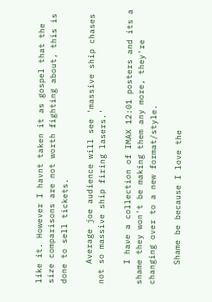like it. However I havnt taken it as gospel that the size comparisons are not worth fighting about, this is done to sell tickets.

    Average joe audience will see 'massive ship chases not so massive ship firing lasers.'

    I have a collection of IMAX 12:01 posters and its a shame they won't be making them any more, they're changing over to a new format/style.

    Shame be because I love the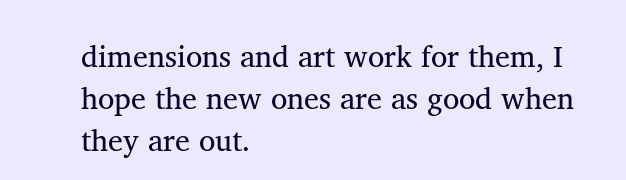dimensions and art work for them, I hope the new ones are as good when they are out.